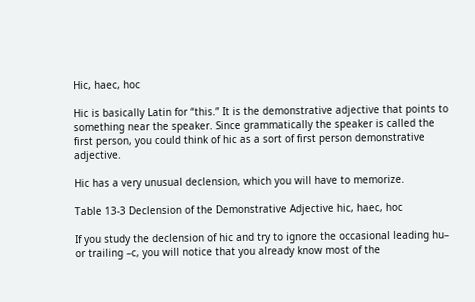Hic, haec, hoc

Hic is basically Latin for “this.” It is the demonstrative adjective that points to something near the speaker. Since grammatically the speaker is called the first person, you could think of hic as a sort of first person demonstrative adjective.

Hic has a very unusual declension, which you will have to memorize.

Table 13-3 Declension of the Demonstrative Adjective hic, haec, hoc

If you study the declension of hic and try to ignore the occasional leading hu– or trailing –c, you will notice that you already know most of the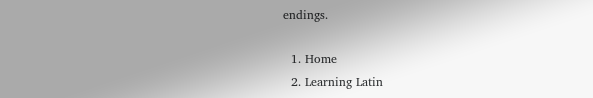endings.

  1. Home
  2. Learning Latin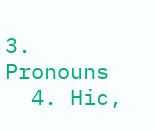3. Pronouns
  4. Hic,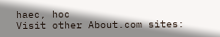haec, hoc
Visit other About.com sites: